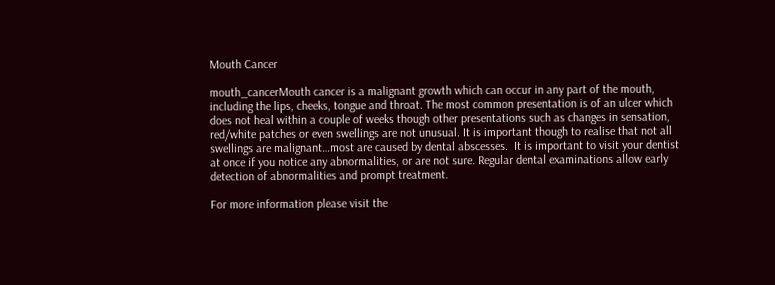Mouth Cancer

mouth_cancerMouth cancer is a malignant growth which can occur in any part of the mouth, including the lips, cheeks, tongue and throat. The most common presentation is of an ulcer which does not heal within a couple of weeks though other presentations such as changes in sensation, red/white patches or even swellings are not unusual. It is important though to realise that not all swellings are malignant…most are caused by dental abscesses.  It is important to visit your dentist at once if you notice any abnormalities, or are not sure. Regular dental examinations allow early detection of abnormalities and prompt treatment.

For more information please visit the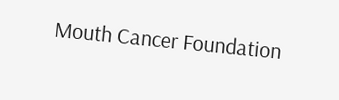Mouth Cancer Foundation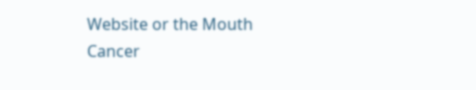Website or the Mouth Cancer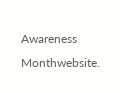Awareness Monthwebsite.